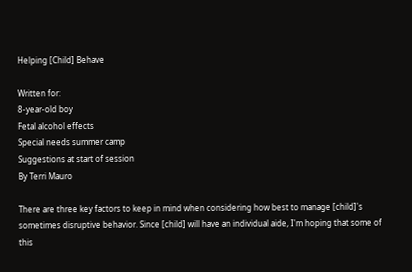Helping [Child] Behave

Written for:
8-year-old boy
Fetal alcohol effects
Special needs summer camp
Suggestions at start of session
By Terri Mauro

There are three key factors to keep in mind when considering how best to manage [child]'s sometimes disruptive behavior. Since [child] will have an individual aide, I'm hoping that some of this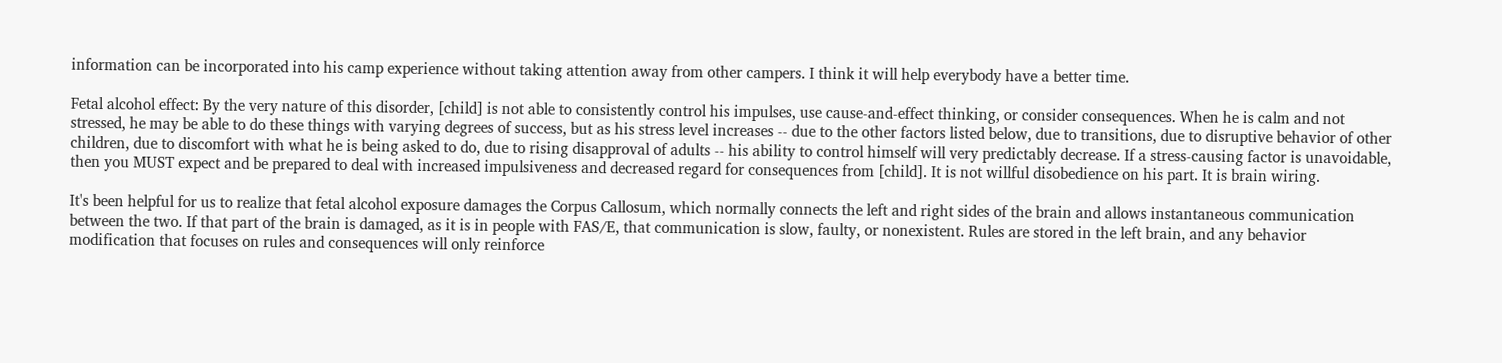information can be incorporated into his camp experience without taking attention away from other campers. I think it will help everybody have a better time.

Fetal alcohol effect: By the very nature of this disorder, [child] is not able to consistently control his impulses, use cause-and-effect thinking, or consider consequences. When he is calm and not stressed, he may be able to do these things with varying degrees of success, but as his stress level increases -- due to the other factors listed below, due to transitions, due to disruptive behavior of other children, due to discomfort with what he is being asked to do, due to rising disapproval of adults -- his ability to control himself will very predictably decrease. If a stress-causing factor is unavoidable, then you MUST expect and be prepared to deal with increased impulsiveness and decreased regard for consequences from [child]. It is not willful disobedience on his part. It is brain wiring.

It's been helpful for us to realize that fetal alcohol exposure damages the Corpus Callosum, which normally connects the left and right sides of the brain and allows instantaneous communication between the two. If that part of the brain is damaged, as it is in people with FAS/E, that communication is slow, faulty, or nonexistent. Rules are stored in the left brain, and any behavior modification that focuses on rules and consequences will only reinforce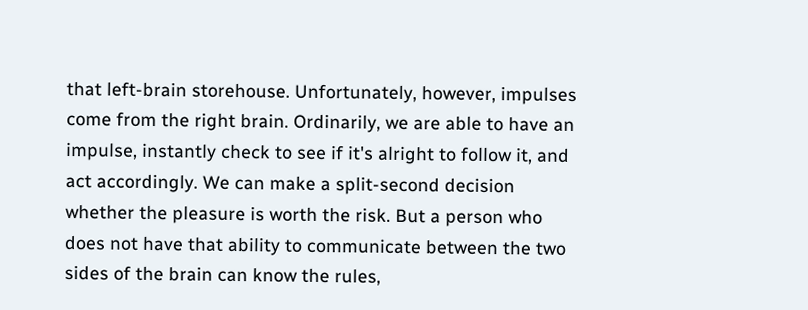that left-brain storehouse. Unfortunately, however, impulses come from the right brain. Ordinarily, we are able to have an impulse, instantly check to see if it's alright to follow it, and act accordingly. We can make a split-second decision whether the pleasure is worth the risk. But a person who does not have that ability to communicate between the two sides of the brain can know the rules,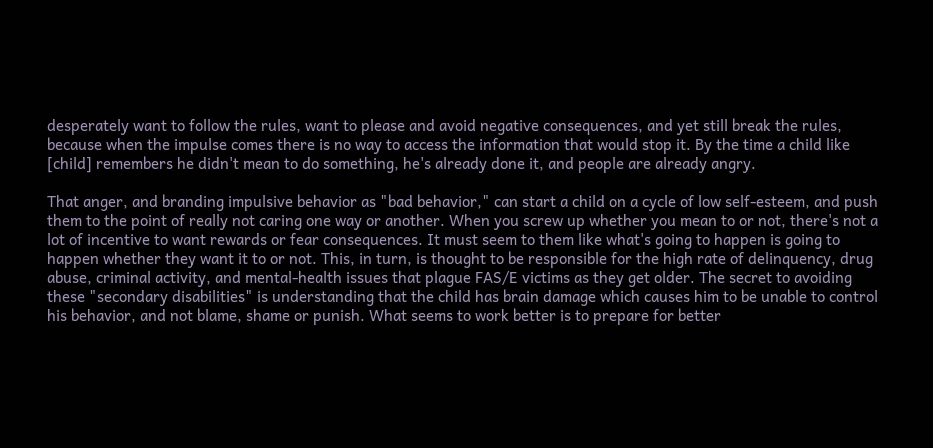desperately want to follow the rules, want to please and avoid negative consequences, and yet still break the rules, because when the impulse comes there is no way to access the information that would stop it. By the time a child like [child] remembers he didn't mean to do something, he's already done it, and people are already angry.

That anger, and branding impulsive behavior as "bad behavior," can start a child on a cycle of low self-esteem, and push them to the point of really not caring one way or another. When you screw up whether you mean to or not, there's not a lot of incentive to want rewards or fear consequences. It must seem to them like what's going to happen is going to happen whether they want it to or not. This, in turn, is thought to be responsible for the high rate of delinquency, drug abuse, criminal activity, and mental-health issues that plague FAS/E victims as they get older. The secret to avoiding these "secondary disabilities" is understanding that the child has brain damage which causes him to be unable to control his behavior, and not blame, shame or punish. What seems to work better is to prepare for better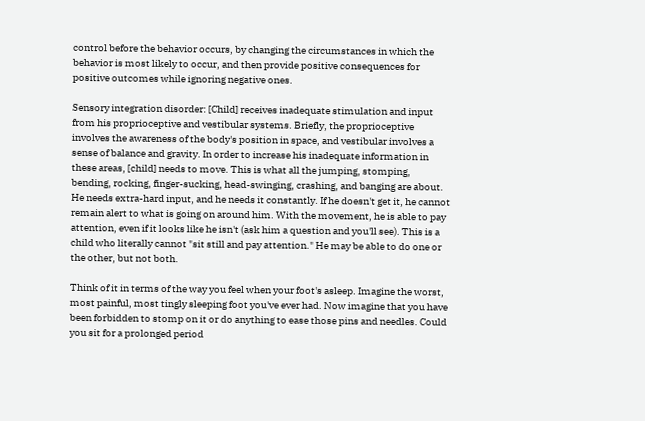control before the behavior occurs, by changing the circumstances in which the behavior is most likely to occur, and then provide positive consequences for positive outcomes while ignoring negative ones.

Sensory integration disorder: [Child] receives inadequate stimulation and input from his proprioceptive and vestibular systems. Briefly, the proprioceptive involves the awareness of the body's position in space, and vestibular involves a sense of balance and gravity. In order to increase his inadequate information in these areas, [child] needs to move. This is what all the jumping, stomping, bending, rocking, finger-sucking, head-swinging, crashing, and banging are about. He needs extra-hard input, and he needs it constantly. If he doesn't get it, he cannot remain alert to what is going on around him. With the movement, he is able to pay attention, even if it looks like he isn't (ask him a question and you'll see). This is a child who literally cannot "sit still and pay attention." He may be able to do one or the other, but not both.

Think of it in terms of the way you feel when your foot's asleep. Imagine the worst, most painful, most tingly sleeping foot you've ever had. Now imagine that you have been forbidden to stomp on it or do anything to ease those pins and needles. Could you sit for a prolonged period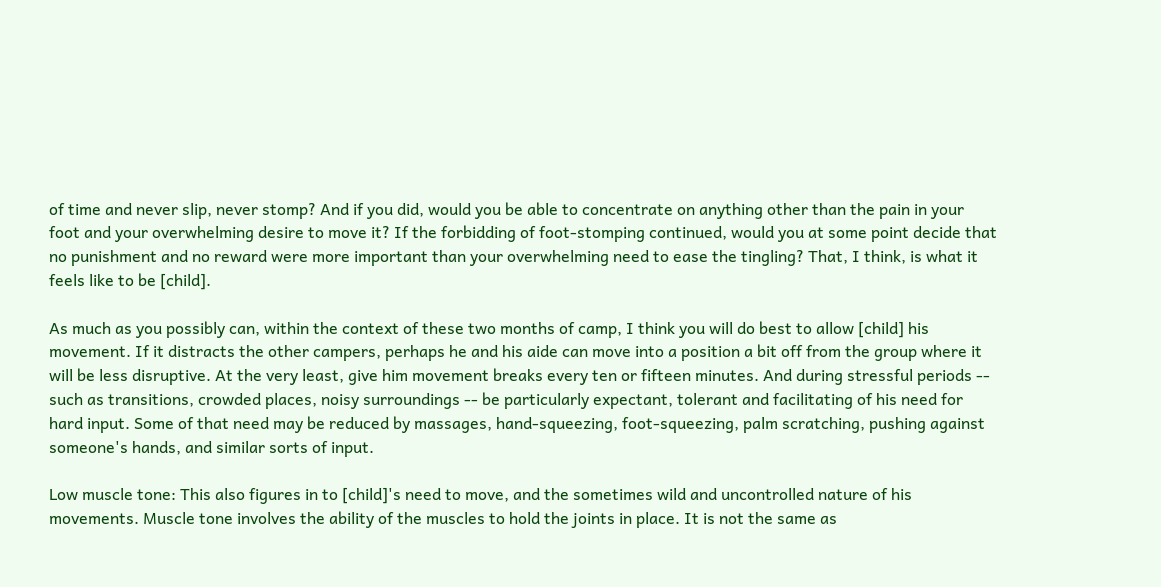of time and never slip, never stomp? And if you did, would you be able to concentrate on anything other than the pain in your foot and your overwhelming desire to move it? If the forbidding of foot-stomping continued, would you at some point decide that no punishment and no reward were more important than your overwhelming need to ease the tingling? That, I think, is what it feels like to be [child].

As much as you possibly can, within the context of these two months of camp, I think you will do best to allow [child] his movement. If it distracts the other campers, perhaps he and his aide can move into a position a bit off from the group where it will be less disruptive. At the very least, give him movement breaks every ten or fifteen minutes. And during stressful periods -- such as transitions, crowded places, noisy surroundings -- be particularly expectant, tolerant and facilitating of his need for hard input. Some of that need may be reduced by massages, hand-squeezing, foot-squeezing, palm scratching, pushing against someone's hands, and similar sorts of input.

Low muscle tone: This also figures in to [child]'s need to move, and the sometimes wild and uncontrolled nature of his movements. Muscle tone involves the ability of the muscles to hold the joints in place. It is not the same as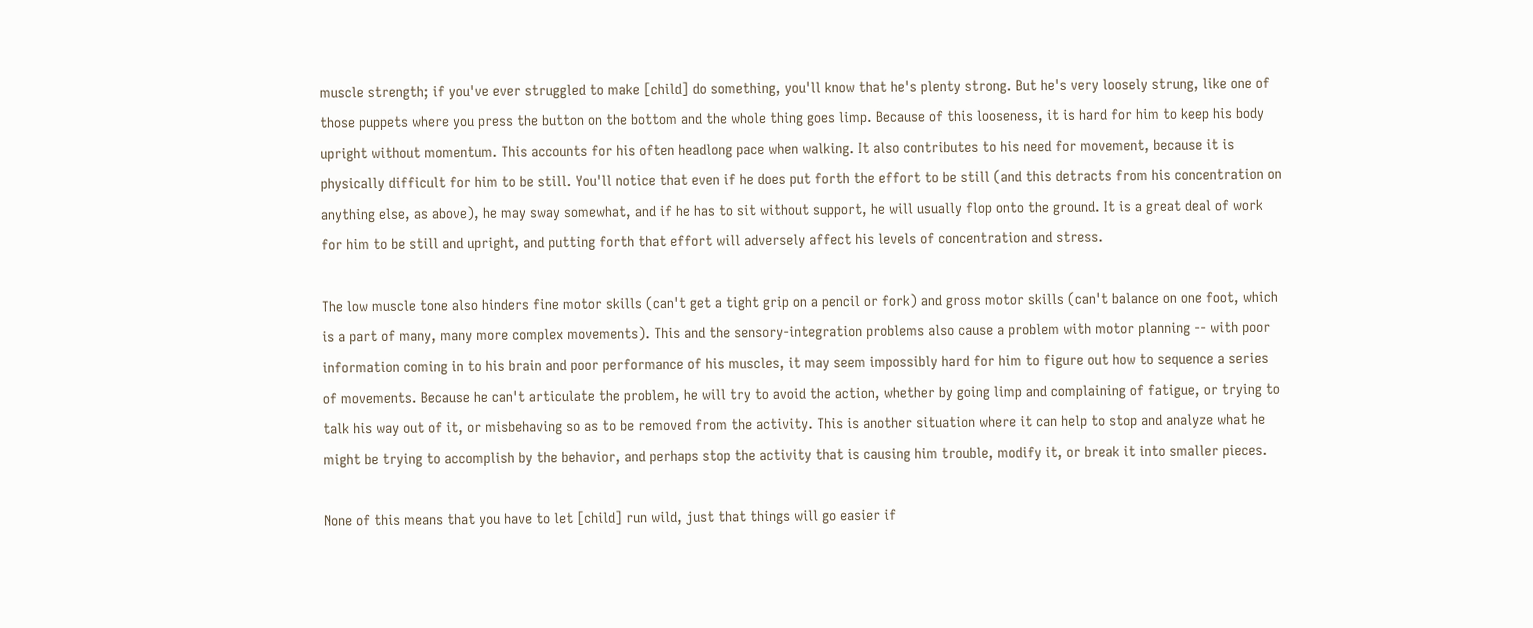muscle strength; if you've ever struggled to make [child] do something, you'll know that he's plenty strong. But he's very loosely strung, like one of those puppets where you press the button on the bottom and the whole thing goes limp. Because of this looseness, it is hard for him to keep his body upright without momentum. This accounts for his often headlong pace when walking. It also contributes to his need for movement, because it is physically difficult for him to be still. You'll notice that even if he does put forth the effort to be still (and this detracts from his concentration on anything else, as above), he may sway somewhat, and if he has to sit without support, he will usually flop onto the ground. It is a great deal of work for him to be still and upright, and putting forth that effort will adversely affect his levels of concentration and stress.

The low muscle tone also hinders fine motor skills (can't get a tight grip on a pencil or fork) and gross motor skills (can't balance on one foot, which is a part of many, many more complex movements). This and the sensory-integration problems also cause a problem with motor planning -- with poor information coming in to his brain and poor performance of his muscles, it may seem impossibly hard for him to figure out how to sequence a series of movements. Because he can't articulate the problem, he will try to avoid the action, whether by going limp and complaining of fatigue, or trying to talk his way out of it, or misbehaving so as to be removed from the activity. This is another situation where it can help to stop and analyze what he might be trying to accomplish by the behavior, and perhaps stop the activity that is causing him trouble, modify it, or break it into smaller pieces.

None of this means that you have to let [child] run wild, just that things will go easier if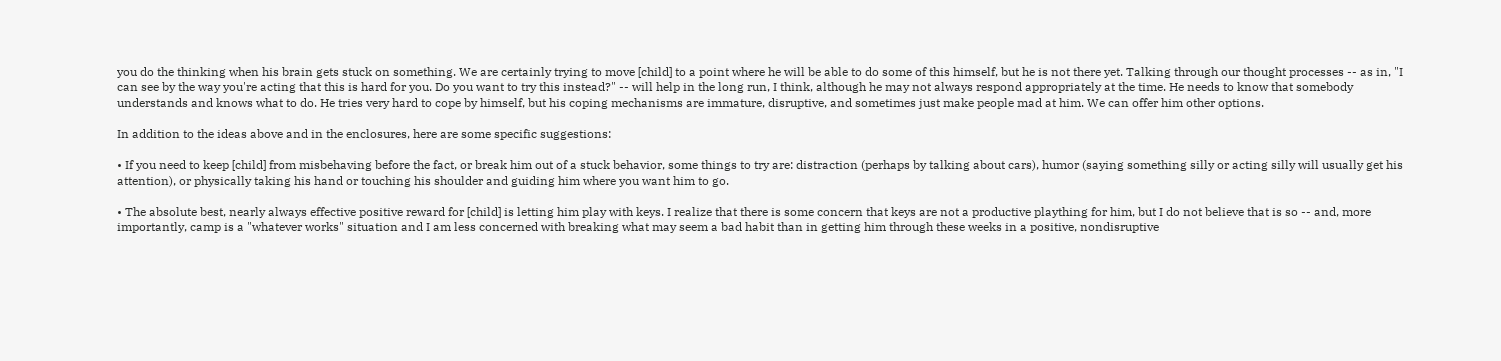you do the thinking when his brain gets stuck on something. We are certainly trying to move [child] to a point where he will be able to do some of this himself, but he is not there yet. Talking through our thought processes -- as in, "I can see by the way you're acting that this is hard for you. Do you want to try this instead?" -- will help in the long run, I think, although he may not always respond appropriately at the time. He needs to know that somebody understands and knows what to do. He tries very hard to cope by himself, but his coping mechanisms are immature, disruptive, and sometimes just make people mad at him. We can offer him other options.

In addition to the ideas above and in the enclosures, here are some specific suggestions:

• If you need to keep [child] from misbehaving before the fact, or break him out of a stuck behavior, some things to try are: distraction (perhaps by talking about cars), humor (saying something silly or acting silly will usually get his attention), or physically taking his hand or touching his shoulder and guiding him where you want him to go.

• The absolute best, nearly always effective positive reward for [child] is letting him play with keys. I realize that there is some concern that keys are not a productive plaything for him, but I do not believe that is so -- and, more importantly, camp is a "whatever works" situation and I am less concerned with breaking what may seem a bad habit than in getting him through these weeks in a positive, nondisruptive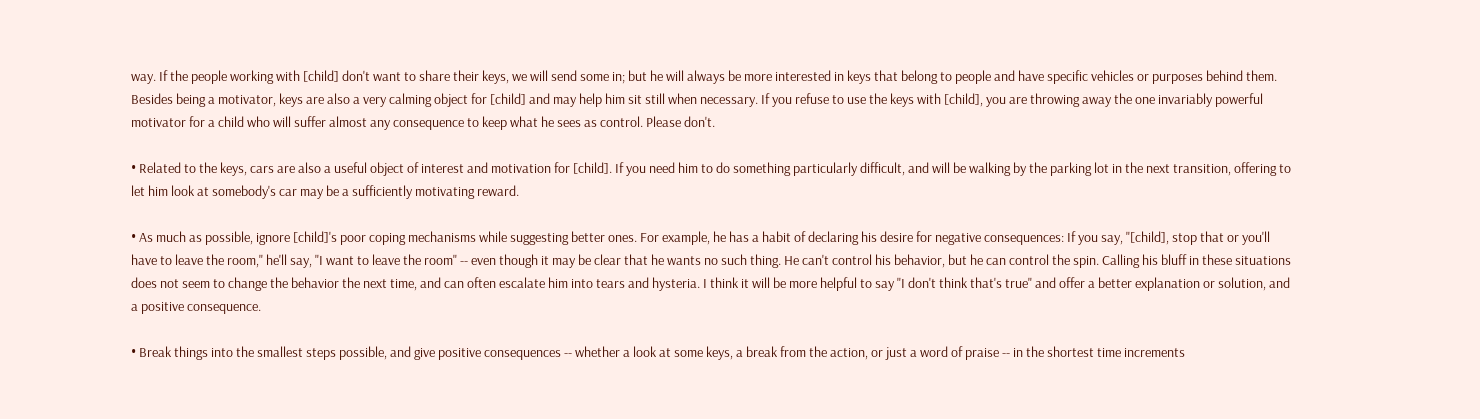way. If the people working with [child] don't want to share their keys, we will send some in; but he will always be more interested in keys that belong to people and have specific vehicles or purposes behind them. Besides being a motivator, keys are also a very calming object for [child] and may help him sit still when necessary. If you refuse to use the keys with [child], you are throwing away the one invariably powerful motivator for a child who will suffer almost any consequence to keep what he sees as control. Please don't.

• Related to the keys, cars are also a useful object of interest and motivation for [child]. If you need him to do something particularly difficult, and will be walking by the parking lot in the next transition, offering to let him look at somebody's car may be a sufficiently motivating reward.

• As much as possible, ignore [child]'s poor coping mechanisms while suggesting better ones. For example, he has a habit of declaring his desire for negative consequences: If you say, "[child], stop that or you'll have to leave the room," he'll say, "I want to leave the room" -- even though it may be clear that he wants no such thing. He can't control his behavior, but he can control the spin. Calling his bluff in these situations does not seem to change the behavior the next time, and can often escalate him into tears and hysteria. I think it will be more helpful to say "I don't think that's true" and offer a better explanation or solution, and a positive consequence.

• Break things into the smallest steps possible, and give positive consequences -- whether a look at some keys, a break from the action, or just a word of praise -- in the shortest time increments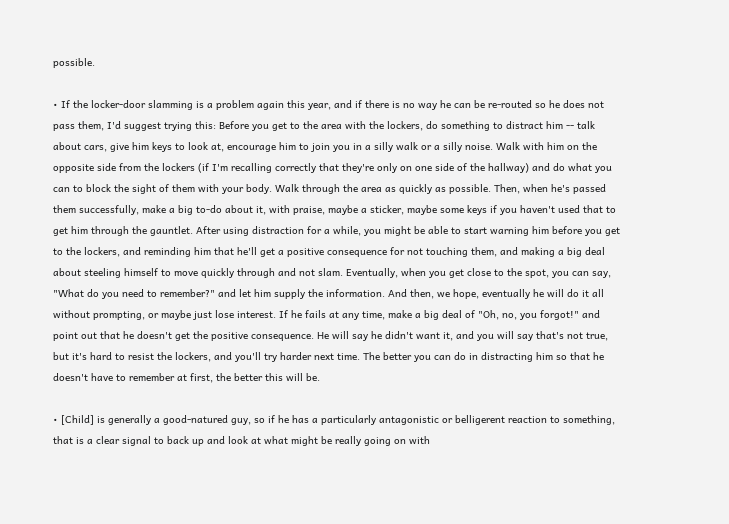possible.

• If the locker-door slamming is a problem again this year, and if there is no way he can be re-routed so he does not pass them, I'd suggest trying this: Before you get to the area with the lockers, do something to distract him -- talk about cars, give him keys to look at, encourage him to join you in a silly walk or a silly noise. Walk with him on the opposite side from the lockers (if I'm recalling correctly that they're only on one side of the hallway) and do what you can to block the sight of them with your body. Walk through the area as quickly as possible. Then, when he's passed them successfully, make a big to-do about it, with praise, maybe a sticker, maybe some keys if you haven't used that to get him through the gauntlet. After using distraction for a while, you might be able to start warning him before you get to the lockers, and reminding him that he'll get a positive consequence for not touching them, and making a big deal about steeling himself to move quickly through and not slam. Eventually, when you get close to the spot, you can say, "What do you need to remember?" and let him supply the information. And then, we hope, eventually he will do it all without prompting, or maybe just lose interest. If he fails at any time, make a big deal of "Oh, no, you forgot!" and point out that he doesn't get the positive consequence. He will say he didn't want it, and you will say that's not true, but it's hard to resist the lockers, and you'll try harder next time. The better you can do in distracting him so that he doesn't have to remember at first, the better this will be.

• [Child] is generally a good-natured guy, so if he has a particularly antagonistic or belligerent reaction to something, that is a clear signal to back up and look at what might be really going on with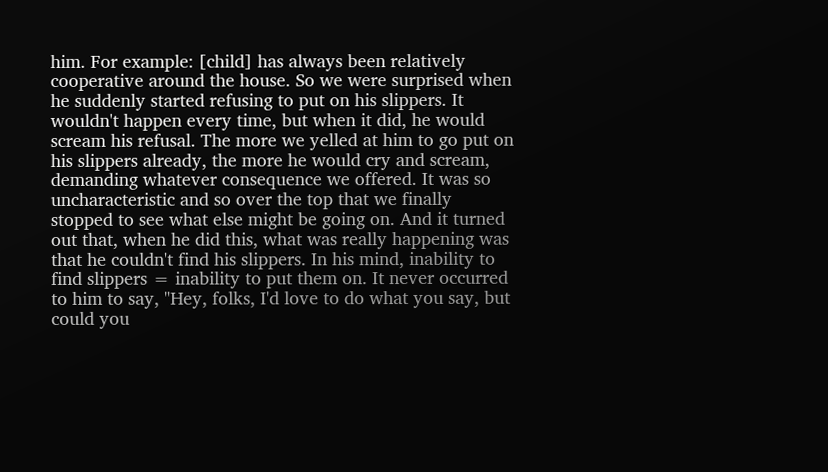him. For example: [child] has always been relatively cooperative around the house. So we were surprised when he suddenly started refusing to put on his slippers. It wouldn't happen every time, but when it did, he would scream his refusal. The more we yelled at him to go put on his slippers already, the more he would cry and scream, demanding whatever consequence we offered. It was so uncharacteristic and so over the top that we finally stopped to see what else might be going on. And it turned out that, when he did this, what was really happening was that he couldn't find his slippers. In his mind, inability to find slippers = inability to put them on. It never occurred to him to say, "Hey, folks, I'd love to do what you say, but could you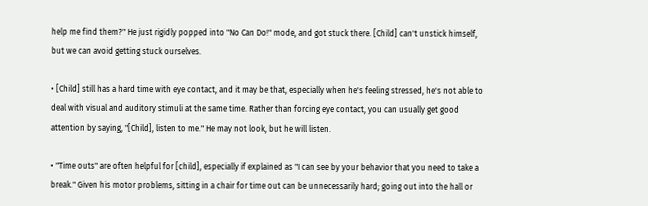help me find them?" He just rigidly popped into "No Can Do!" mode, and got stuck there. [Child] can't unstick himself, but we can avoid getting stuck ourselves.

• [Child] still has a hard time with eye contact, and it may be that, especially when he's feeling stressed, he's not able to deal with visual and auditory stimuli at the same time. Rather than forcing eye contact, you can usually get good attention by saying, "[Child], listen to me." He may not look, but he will listen.

• "Time outs" are often helpful for [child], especially if explained as "I can see by your behavior that you need to take a break." Given his motor problems, sitting in a chair for time out can be unnecessarily hard; going out into the hall or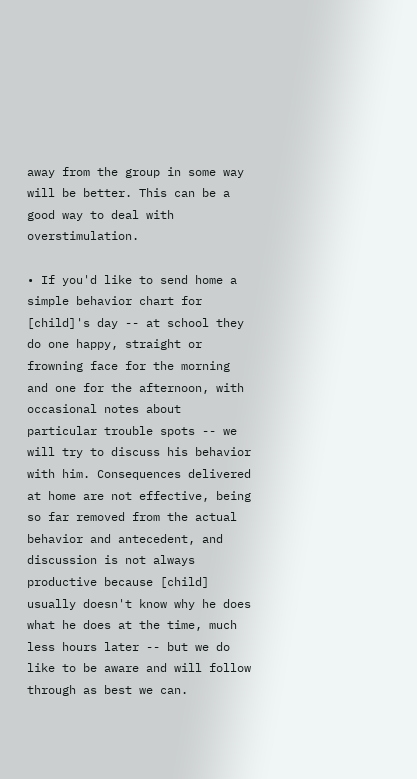away from the group in some way will be better. This can be a good way to deal with overstimulation.

• If you'd like to send home a simple behavior chart for [child]'s day -- at school they do one happy, straight or frowning face for the morning and one for the afternoon, with occasional notes about particular trouble spots -- we will try to discuss his behavior with him. Consequences delivered at home are not effective, being so far removed from the actual behavior and antecedent, and discussion is not always productive because [child] usually doesn't know why he does what he does at the time, much less hours later -- but we do like to be aware and will follow through as best we can.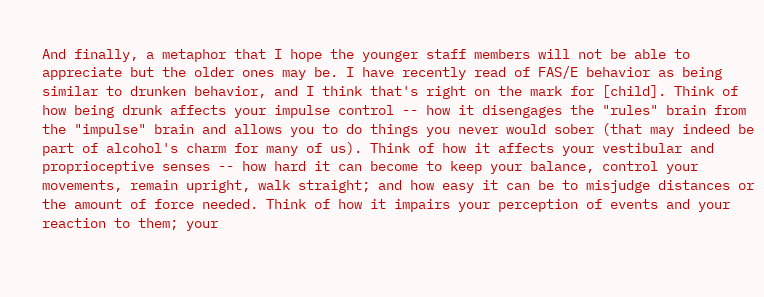And finally, a metaphor that I hope the younger staff members will not be able to appreciate but the older ones may be. I have recently read of FAS/E behavior as being similar to drunken behavior, and I think that's right on the mark for [child]. Think of how being drunk affects your impulse control -- how it disengages the "rules" brain from the "impulse" brain and allows you to do things you never would sober (that may indeed be part of alcohol's charm for many of us). Think of how it affects your vestibular and proprioceptive senses -- how hard it can become to keep your balance, control your movements, remain upright, walk straight; and how easy it can be to misjudge distances or the amount of force needed. Think of how it impairs your perception of events and your reaction to them; your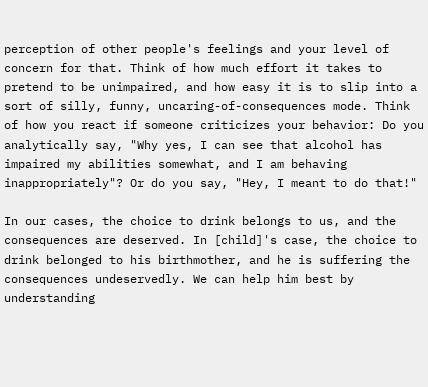perception of other people's feelings and your level of concern for that. Think of how much effort it takes to pretend to be unimpaired, and how easy it is to slip into a sort of silly, funny, uncaring-of-consequences mode. Think of how you react if someone criticizes your behavior: Do you analytically say, "Why yes, I can see that alcohol has impaired my abilities somewhat, and I am behaving inappropriately"? Or do you say, "Hey, I meant to do that!"

In our cases, the choice to drink belongs to us, and the consequences are deserved. In [child]'s case, the choice to drink belonged to his birthmother, and he is suffering the consequences undeservedly. We can help him best by understanding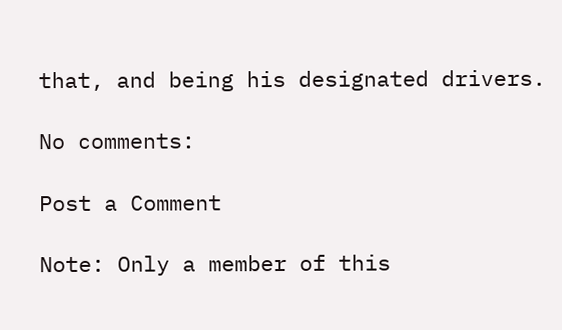that, and being his designated drivers.

No comments:

Post a Comment

Note: Only a member of this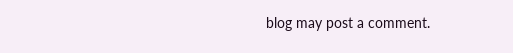blog may post a comment.